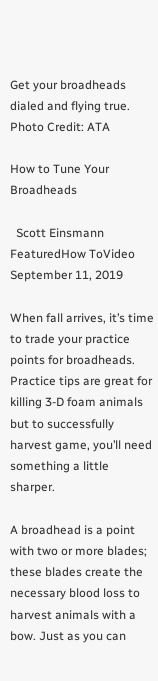Get your broadheads dialed and flying true. Photo Credit: ATA

How to Tune Your Broadheads

  Scott Einsmann   FeaturedHow ToVideo   September 11, 2019

When fall arrives, it’s time to trade your practice points for broadheads. Practice tips are great for killing 3-D foam animals but to successfully harvest game, you’ll need something a little sharper.

A broadhead is a point with two or more blades; these blades create the necessary blood loss to harvest animals with a bow. Just as you can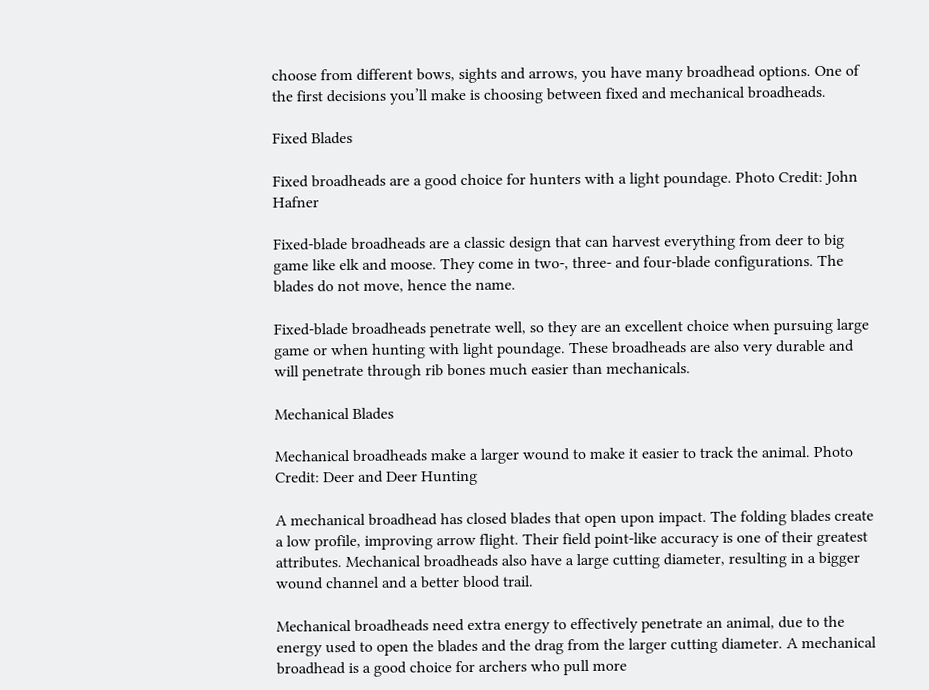choose from different bows, sights and arrows, you have many broadhead options. One of the first decisions you’ll make is choosing between fixed and mechanical broadheads.

Fixed Blades

Fixed broadheads are a good choice for hunters with a light poundage. Photo Credit: John Hafner

Fixed-blade broadheads are a classic design that can harvest everything from deer to big game like elk and moose. They come in two-, three- and four-blade configurations. The blades do not move, hence the name.

Fixed-blade broadheads penetrate well, so they are an excellent choice when pursuing large game or when hunting with light poundage. These broadheads are also very durable and will penetrate through rib bones much easier than mechanicals.

Mechanical Blades

Mechanical broadheads make a larger wound to make it easier to track the animal. Photo Credit: Deer and Deer Hunting

A mechanical broadhead has closed blades that open upon impact. The folding blades create a low profile, improving arrow flight. Their field point-like accuracy is one of their greatest attributes. Mechanical broadheads also have a large cutting diameter, resulting in a bigger wound channel and a better blood trail.

Mechanical broadheads need extra energy to effectively penetrate an animal, due to the energy used to open the blades and the drag from the larger cutting diameter. A mechanical broadhead is a good choice for archers who pull more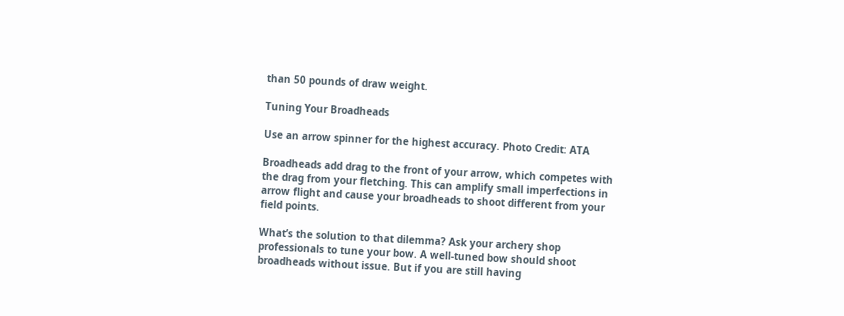than 50 pounds of draw weight.

Tuning Your Broadheads

Use an arrow spinner for the highest accuracy. Photo Credit: ATA

Broadheads add drag to the front of your arrow, which competes with the drag from your fletching. This can amplify small imperfections in arrow flight and cause your broadheads to shoot different from your field points.

What’s the solution to that dilemma? Ask your archery shop professionals to tune your bow. A well-tuned bow should shoot broadheads without issue. But if you are still having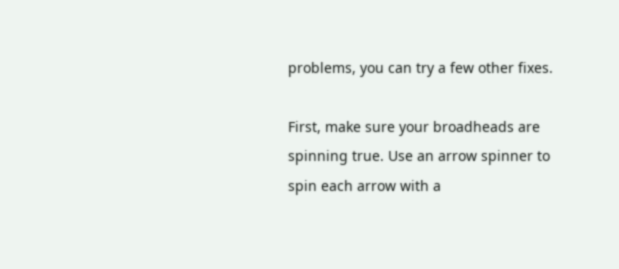problems, you can try a few other fixes.

First, make sure your broadheads are spinning true. Use an arrow spinner to spin each arrow with a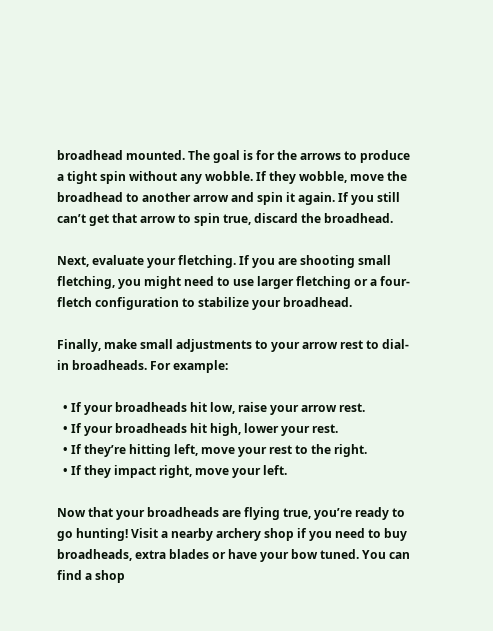broadhead mounted. The goal is for the arrows to produce a tight spin without any wobble. If they wobble, move the broadhead to another arrow and spin it again. If you still can’t get that arrow to spin true, discard the broadhead.

Next, evaluate your fletching. If you are shooting small fletching, you might need to use larger fletching or a four-fletch configuration to stabilize your broadhead.

Finally, make small adjustments to your arrow rest to dial-in broadheads. For example:

  • If your broadheads hit low, raise your arrow rest.
  • If your broadheads hit high, lower your rest.
  • If they’re hitting left, move your rest to the right.
  • If they impact right, move your left.

Now that your broadheads are flying true, you’re ready to go hunting! Visit a nearby archery shop if you need to buy broadheads, extra blades or have your bow tuned. You can find a shop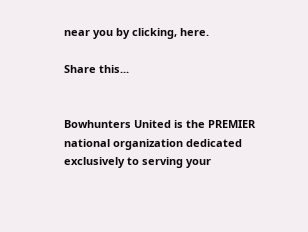near you by clicking, here.

Share this...


Bowhunters United is the PREMIER
national organization dedicated
exclusively to serving your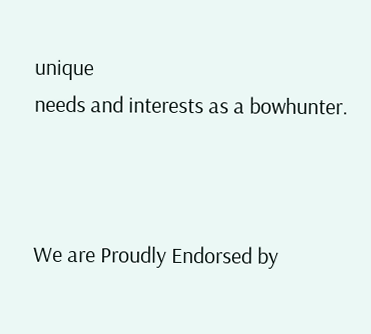unique
needs and interests as a bowhunter.



We are Proudly Endorsed by